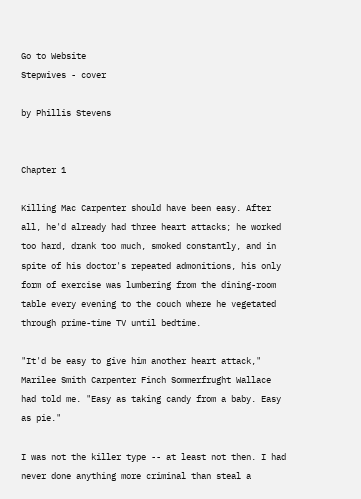Go to Website
Stepwives - cover

by Phillis Stevens


Chapter 1

Killing Mac Carpenter should have been easy. After all, he'd already had three heart attacks; he worked too hard, drank too much, smoked constantly, and in spite of his doctor's repeated admonitions, his only form of exercise was lumbering from the dining-room table every evening to the couch where he vegetated through prime-time TV until bedtime.

"It'd be easy to give him another heart attack," Marilee Smith Carpenter Finch Sommerfrught Wallace had told me. "Easy as taking candy from a baby. Easy as pie."

I was not the killer type -- at least not then. I had never done anything more criminal than steal a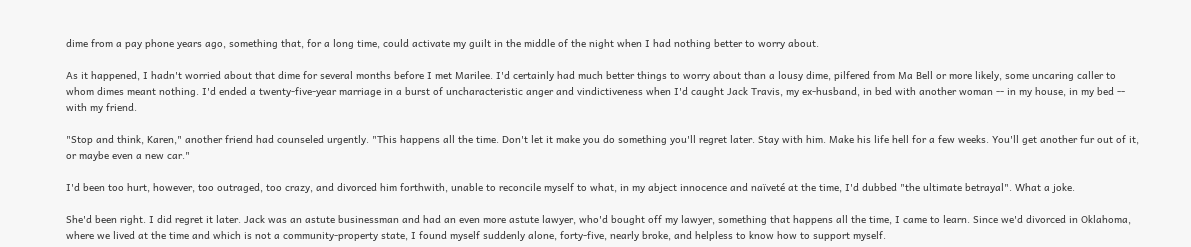dime from a pay phone years ago, something that, for a long time, could activate my guilt in the middle of the night when I had nothing better to worry about.

As it happened, I hadn't worried about that dime for several months before I met Marilee. I'd certainly had much better things to worry about than a lousy dime, pilfered from Ma Bell or more likely, some uncaring caller to whom dimes meant nothing. I'd ended a twenty-five-year marriage in a burst of uncharacteristic anger and vindictiveness when I'd caught Jack Travis, my ex-husband, in bed with another woman -- in my house, in my bed -- with my friend.

"Stop and think, Karen," another friend had counseled urgently. "This happens all the time. Don't let it make you do something you'll regret later. Stay with him. Make his life hell for a few weeks. You'll get another fur out of it, or maybe even a new car."

I'd been too hurt, however, too outraged, too crazy, and divorced him forthwith, unable to reconcile myself to what, in my abject innocence and naïveté at the time, I'd dubbed "the ultimate betrayal". What a joke.

She'd been right. I did regret it later. Jack was an astute businessman and had an even more astute lawyer, who'd bought off my lawyer, something that happens all the time, I came to learn. Since we'd divorced in Oklahoma, where we lived at the time and which is not a community-property state, I found myself suddenly alone, forty-five, nearly broke, and helpless to know how to support myself.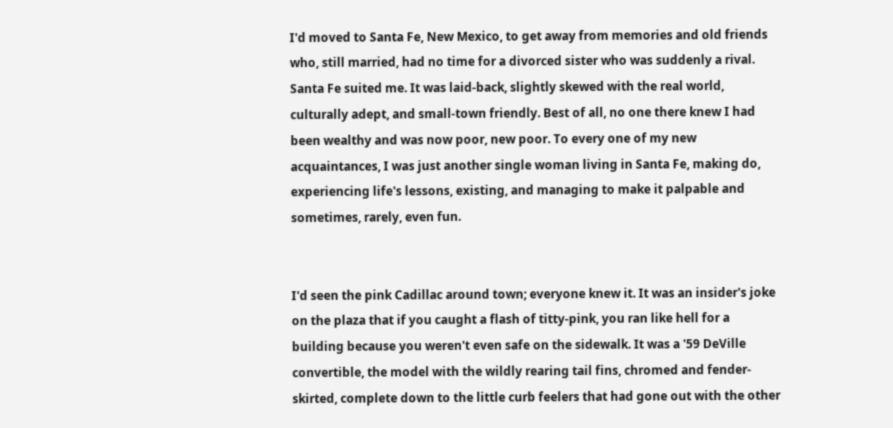I'd moved to Santa Fe, New Mexico, to get away from memories and old friends who, still married, had no time for a divorced sister who was suddenly a rival. Santa Fe suited me. It was laid-back, slightly skewed with the real world, culturally adept, and small-town friendly. Best of all, no one there knew I had been wealthy and was now poor, new poor. To every one of my new acquaintances, I was just another single woman living in Santa Fe, making do, experiencing life's lessons, existing, and managing to make it palpable and sometimes, rarely, even fun.


I'd seen the pink Cadillac around town; everyone knew it. It was an insider's joke on the plaza that if you caught a flash of titty-pink, you ran like hell for a building because you weren't even safe on the sidewalk. It was a '59 DeVille convertible, the model with the wildly rearing tail fins, chromed and fender-skirted, complete down to the little curb feelers that had gone out with the other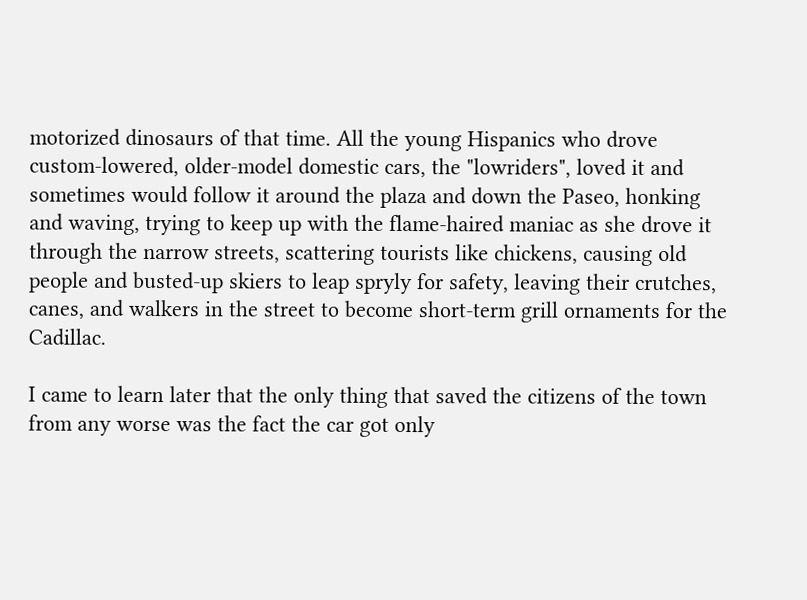motorized dinosaurs of that time. All the young Hispanics who drove custom-lowered, older-model domestic cars, the "lowriders", loved it and sometimes would follow it around the plaza and down the Paseo, honking and waving, trying to keep up with the flame-haired maniac as she drove it through the narrow streets, scattering tourists like chickens, causing old people and busted-up skiers to leap spryly for safety, leaving their crutches, canes, and walkers in the street to become short-term grill ornaments for the Cadillac.

I came to learn later that the only thing that saved the citizens of the town from any worse was the fact the car got only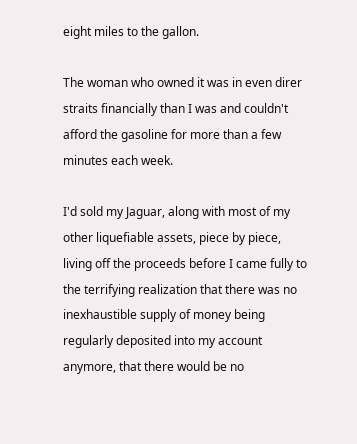eight miles to the gallon.

The woman who owned it was in even direr straits financially than I was and couldn't afford the gasoline for more than a few minutes each week.

I'd sold my Jaguar, along with most of my other liquefiable assets, piece by piece, living off the proceeds before I came fully to the terrifying realization that there was no inexhaustible supply of money being regularly deposited into my account anymore, that there would be no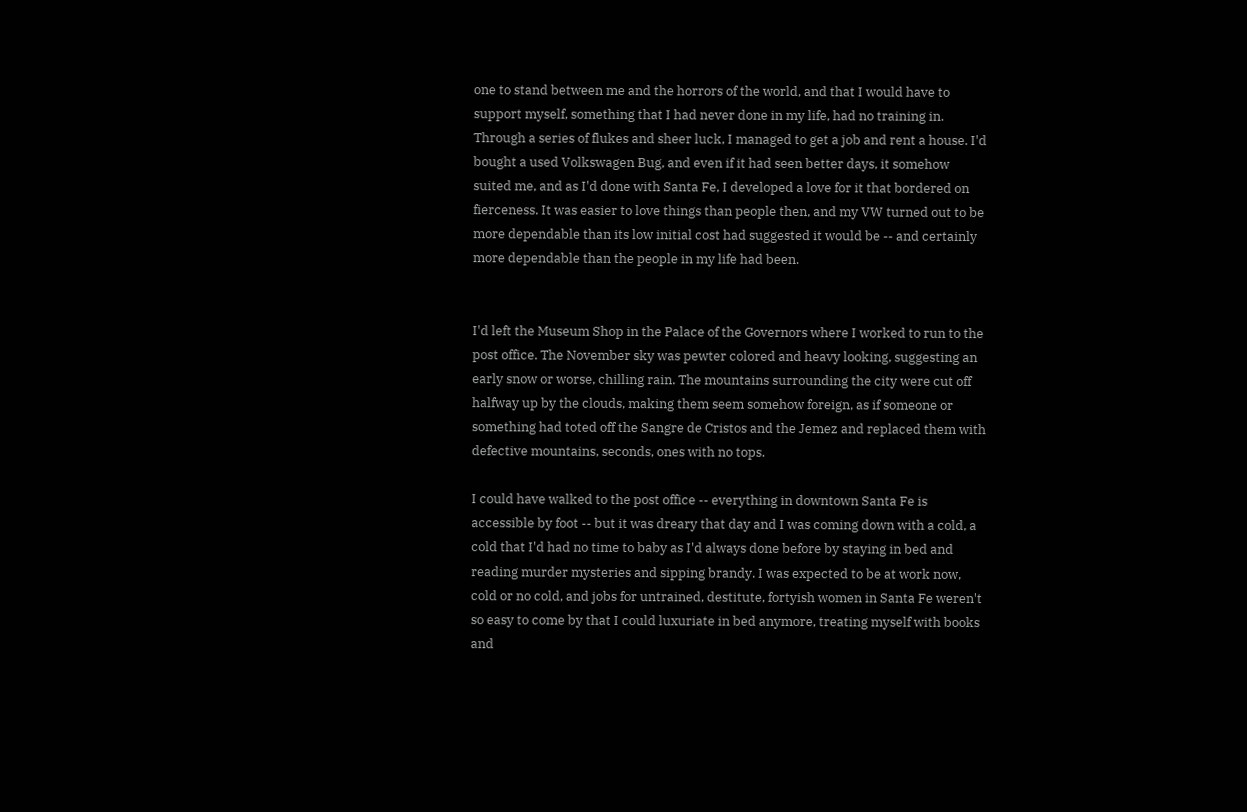one to stand between me and the horrors of the world, and that I would have to support myself, something that I had never done in my life, had no training in. Through a series of flukes and sheer luck, I managed to get a job and rent a house. I'd bought a used Volkswagen Bug, and even if it had seen better days, it somehow suited me, and as I'd done with Santa Fe, I developed a love for it that bordered on fierceness. It was easier to love things than people then, and my VW turned out to be more dependable than its low initial cost had suggested it would be -- and certainly more dependable than the people in my life had been.


I'd left the Museum Shop in the Palace of the Governors where I worked to run to the post office. The November sky was pewter colored and heavy looking, suggesting an early snow or worse, chilling rain. The mountains surrounding the city were cut off halfway up by the clouds, making them seem somehow foreign, as if someone or something had toted off the Sangre de Cristos and the Jemez and replaced them with defective mountains, seconds, ones with no tops.

I could have walked to the post office -- everything in downtown Santa Fe is accessible by foot -- but it was dreary that day and I was coming down with a cold, a cold that I'd had no time to baby as I'd always done before by staying in bed and reading murder mysteries and sipping brandy. I was expected to be at work now, cold or no cold, and jobs for untrained, destitute, fortyish women in Santa Fe weren't so easy to come by that I could luxuriate in bed anymore, treating myself with books and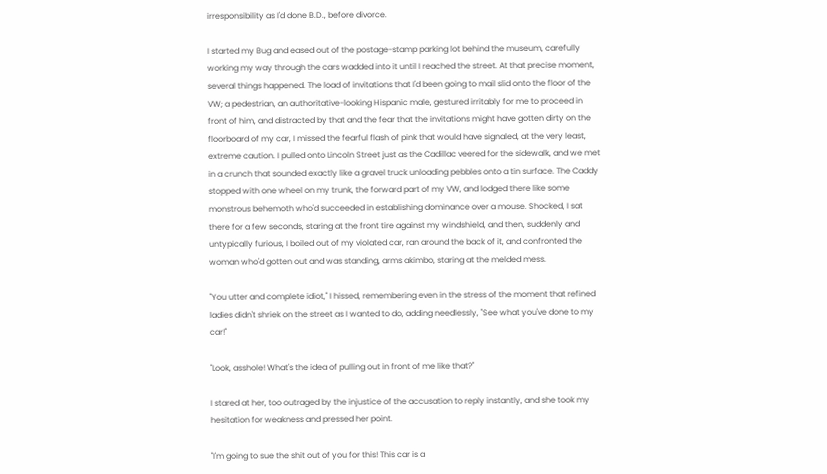irresponsibility as I'd done B.D., before divorce.

I started my Bug and eased out of the postage-stamp parking lot behind the museum, carefully working my way through the cars wadded into it until I reached the street. At that precise moment, several things happened. The load of invitations that I'd been going to mail slid onto the floor of the VW; a pedestrian, an authoritative-looking Hispanic male, gestured irritably for me to proceed in front of him, and distracted by that and the fear that the invitations might have gotten dirty on the floorboard of my car, I missed the fearful flash of pink that would have signaled, at the very least, extreme caution. I pulled onto Lincoln Street just as the Cadillac veered for the sidewalk, and we met in a crunch that sounded exactly like a gravel truck unloading pebbles onto a tin surface. The Caddy stopped with one wheel on my trunk, the forward part of my VW, and lodged there like some monstrous behemoth who'd succeeded in establishing dominance over a mouse. Shocked, I sat there for a few seconds, staring at the front tire against my windshield, and then, suddenly and untypically furious, I boiled out of my violated car, ran around the back of it, and confronted the woman who'd gotten out and was standing, arms akimbo, staring at the melded mess.

"You utter and complete idiot," I hissed, remembering even in the stress of the moment that refined ladies didn't shriek on the street as I wanted to do, adding needlessly, "See what you've done to my car!"

"Look, asshole! What's the idea of pulling out in front of me like that?"

I stared at her, too outraged by the injustice of the accusation to reply instantly, and she took my hesitation for weakness and pressed her point.

"I'm going to sue the shit out of you for this! This car is a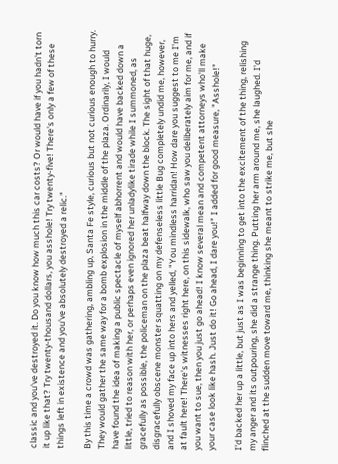classic and you've destroyed it. Do you know how much this car costs? Or would have if you hadn't torn it up like that? Try twenty-thousand dollars, you asshole! Try twenty-five! There's only a few of these things left in existence and you've absolutely destroyed a relic."

By this time a crowd was gathering, ambling up, Santa Fe style, curious but not curious enough to hurry. They would gather the same way for a bomb explosion in the middle of the plaza. Ordinarily, I would have found the idea of making a public spectacle of myself abhorrent and would have backed down a little, tried to reason with her, or perhaps even ignored her unladylike tirade while I summoned, as gracefully as possible, the policeman on the plaza beat halfway down the block. The sight of that huge, disgracefully obscene monster squatting on my defenseless little Bug completely undid me, however, and I shoved my face up into hers and yelled, "You mindless harridan! How dare you suggest to me I'm at fault here! There's witnesses right here, on this sidewalk, who saw you deliberately aim for me, and if you want to sue, then you just go ahead! I know several mean and competent attorneys who'll make your case look like hash. Just do it! Go ahead, I dare you!" I added for good measure, "Asshole!"

I'd backed her up a little, but just as I was beginning to get into the excitement of the thing, relishing my anger and its outpouring, she did a strange thing. Putting her arm around me, she laughed. I'd flinched at the sudden move toward me, thinking she meant to strike me, but she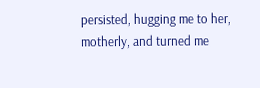persisted, hugging me to her, motherly, and turned me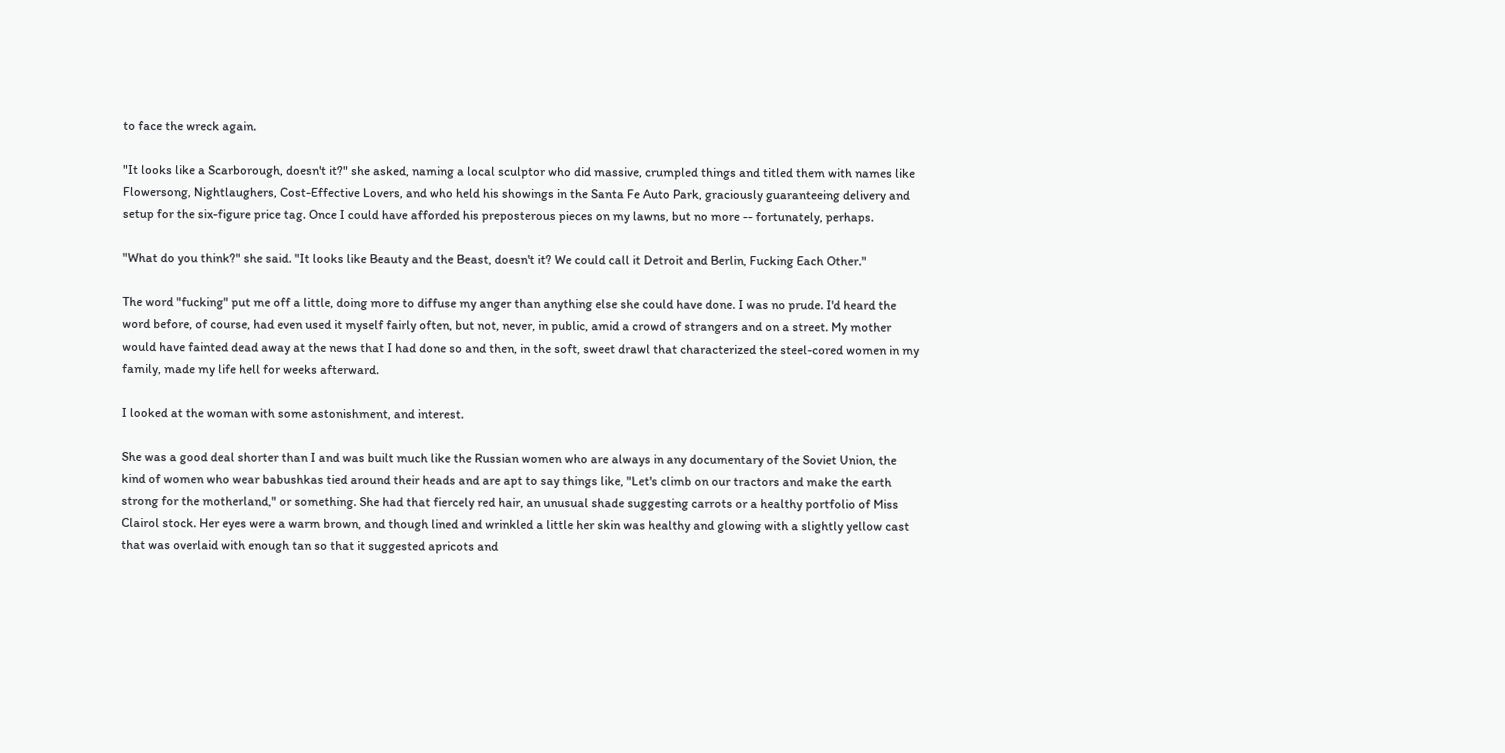to face the wreck again.

"It looks like a Scarborough, doesn't it?" she asked, naming a local sculptor who did massive, crumpled things and titled them with names like Flowersong, Nightlaughers, Cost-Effective Lovers, and who held his showings in the Santa Fe Auto Park, graciously guaranteeing delivery and setup for the six-figure price tag. Once I could have afforded his preposterous pieces on my lawns, but no more -- fortunately, perhaps.

"What do you think?" she said. "It looks like Beauty and the Beast, doesn't it? We could call it Detroit and Berlin, Fucking Each Other."

The word "fucking" put me off a little, doing more to diffuse my anger than anything else she could have done. I was no prude. I'd heard the word before, of course, had even used it myself fairly often, but not, never, in public, amid a crowd of strangers and on a street. My mother would have fainted dead away at the news that I had done so and then, in the soft, sweet drawl that characterized the steel-cored women in my family, made my life hell for weeks afterward.

I looked at the woman with some astonishment, and interest.

She was a good deal shorter than I and was built much like the Russian women who are always in any documentary of the Soviet Union, the kind of women who wear babushkas tied around their heads and are apt to say things like, "Let's climb on our tractors and make the earth strong for the motherland," or something. She had that fiercely red hair, an unusual shade suggesting carrots or a healthy portfolio of Miss Clairol stock. Her eyes were a warm brown, and though lined and wrinkled a little her skin was healthy and glowing with a slightly yellow cast that was overlaid with enough tan so that it suggested apricots and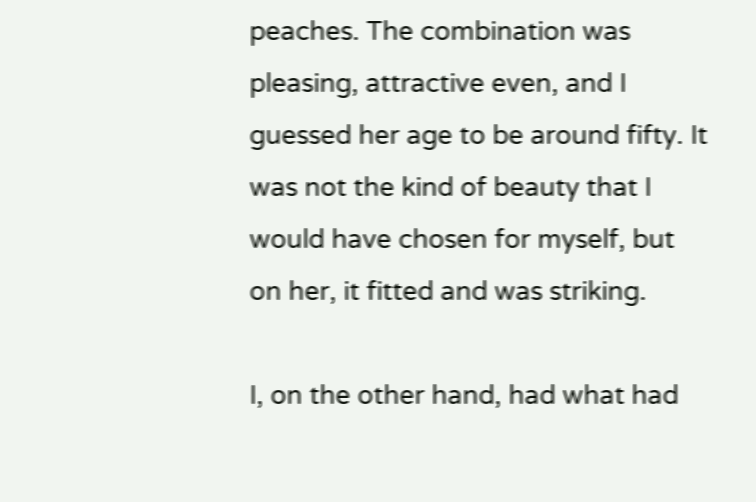peaches. The combination was pleasing, attractive even, and I guessed her age to be around fifty. It was not the kind of beauty that I would have chosen for myself, but on her, it fitted and was striking.

I, on the other hand, had what had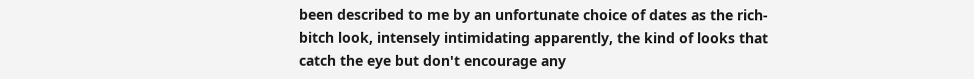been described to me by an unfortunate choice of dates as the rich-bitch look, intensely intimidating apparently, the kind of looks that catch the eye but don't encourage any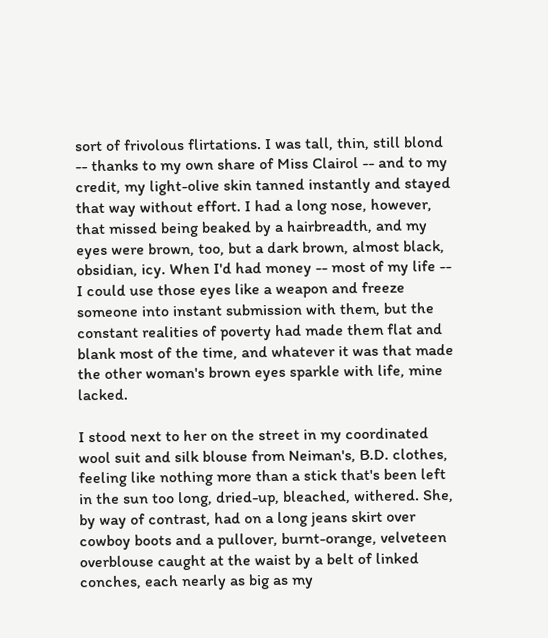sort of frivolous flirtations. I was tall, thin, still blond -- thanks to my own share of Miss Clairol -- and to my credit, my light-olive skin tanned instantly and stayed that way without effort. I had a long nose, however, that missed being beaked by a hairbreadth, and my eyes were brown, too, but a dark brown, almost black, obsidian, icy. When I'd had money -- most of my life -- I could use those eyes like a weapon and freeze someone into instant submission with them, but the constant realities of poverty had made them flat and blank most of the time, and whatever it was that made the other woman's brown eyes sparkle with life, mine lacked.

I stood next to her on the street in my coordinated wool suit and silk blouse from Neiman's, B.D. clothes, feeling like nothing more than a stick that's been left in the sun too long, dried-up, bleached, withered. She, by way of contrast, had on a long jeans skirt over cowboy boots and a pullover, burnt-orange, velveteen overblouse caught at the waist by a belt of linked conches, each nearly as big as my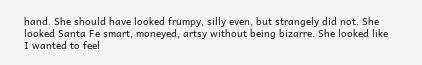hand. She should have looked frumpy, silly even, but strangely did not. She looked Santa Fe smart, moneyed, artsy without being bizarre. She looked like I wanted to feel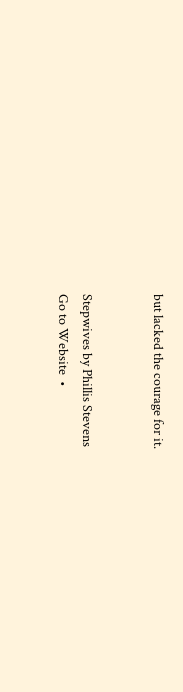but lacked the courage for it.


Stepwives by Phillis Stevens
Go to Website  •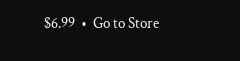$6.99  •  Go to Store